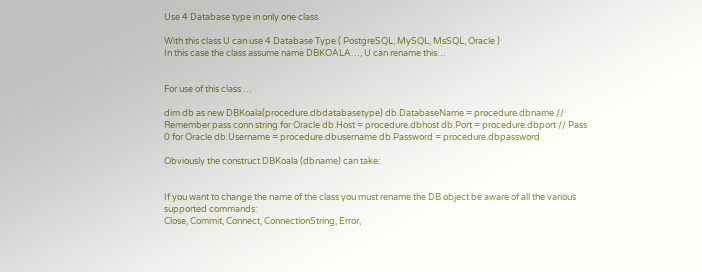Use 4 Database type in only one class

With this class U can use 4 Database Type ( PostgreSQL, MySQL, MsSQL, Oracle )
In this case the class assume name DBKOALA…, U can rename this…


For use of this class …

dim db as new DBKoala(procedure.dbdatabasetype) db.DatabaseName = procedure.dbname // Remember pass conn string for Oracle db.Host = procedure.dbhost db.Port = procedure.dbport // Pass 0 for Oracle db.Username = procedure.dbusername db.Password = procedure.dbpassword

Obviously the construct DBKoala (dbname) can take:


If you want to change the name of the class you must rename the DB object be aware of all the various supported commands:
Close, Commit, Connect, ConnectionString, Error,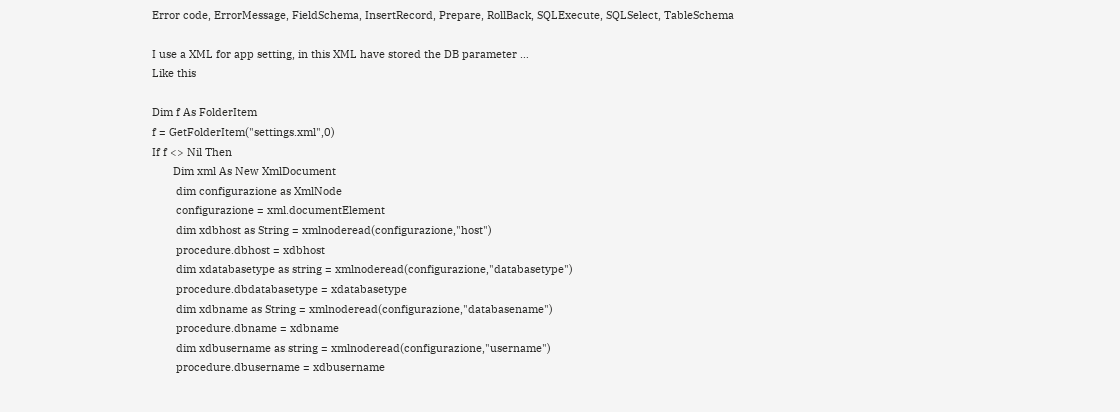Error code, ErrorMessage, FieldSchema, InsertRecord, Prepare, RollBack, SQLExecute, SQLSelect, TableSchema

I use a XML for app setting, in this XML have stored the DB parameter …
Like this

Dim f As FolderItem
f = GetFolderItem("settings.xml",0)
If f <> Nil Then
       Dim xml As New XmlDocument
        dim configurazione as XmlNode
        configurazione = xml.documentElement
        dim xdbhost as String = xmlnoderead(configurazione,"host")
        procedure.dbhost = xdbhost
        dim xdatabasetype as string = xmlnoderead(configurazione,"databasetype")
        procedure.dbdatabasetype = xdatabasetype
        dim xdbname as String = xmlnoderead(configurazione,"databasename")
        procedure.dbname = xdbname
        dim xdbusername as string = xmlnoderead(configurazione,"username")
        procedure.dbusername = xdbusername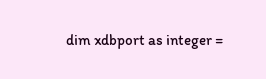dim xdbport as integer =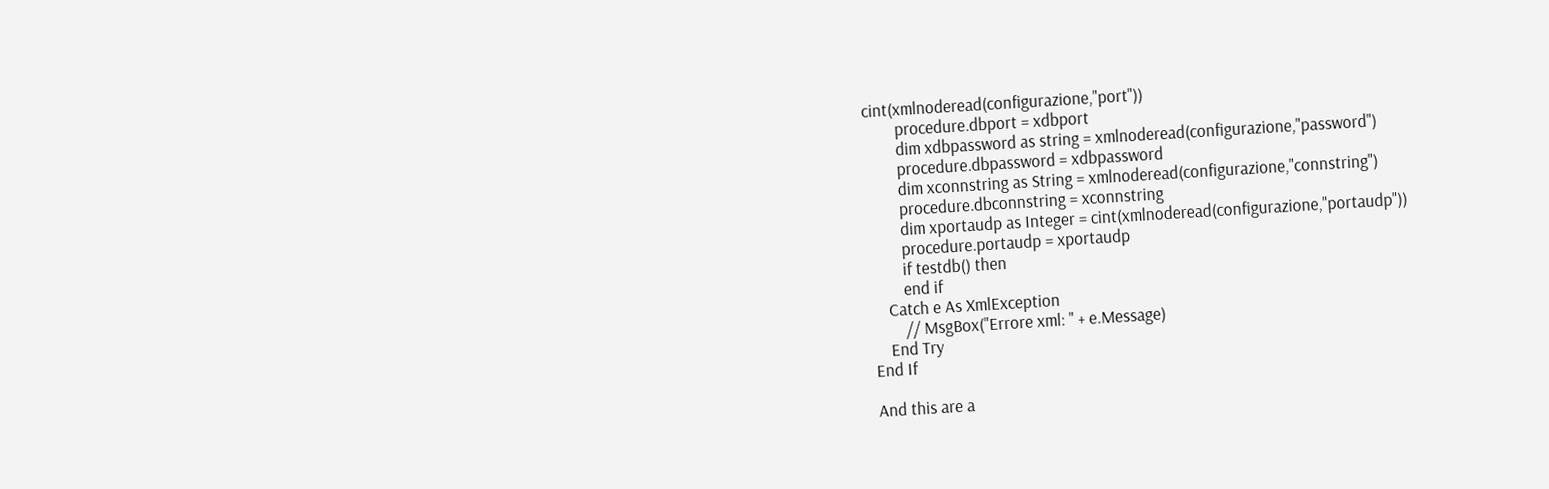cint(xmlnoderead(configurazione,"port"))
        procedure.dbport = xdbport
        dim xdbpassword as string = xmlnoderead(configurazione,"password")
        procedure.dbpassword = xdbpassword
        dim xconnstring as String = xmlnoderead(configurazione,"connstring")
        procedure.dbconnstring = xconnstring
        dim xportaudp as Integer = cint(xmlnoderead(configurazione,"portaudp"))
        procedure.portaudp = xportaudp
        if testdb() then
        end if
    Catch e As XmlException
        // MsgBox("Errore xml: " + e.Message)
    End Try
End If

And this are a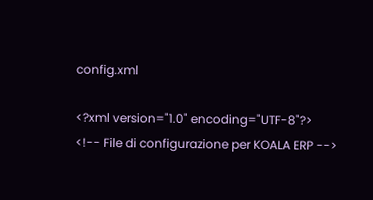config.xml

<?xml version="1.0" encoding="UTF-8"?>
<!-- File di configurazione per KOALA ERP -->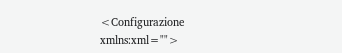<Configurazione xmlns:xml="">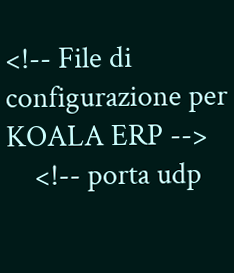<!-- File di configurazione per KOALA ERP -->
    <!-- porta udp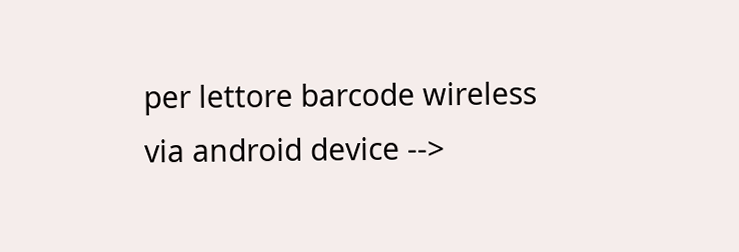per lettore barcode wireless via android device -->